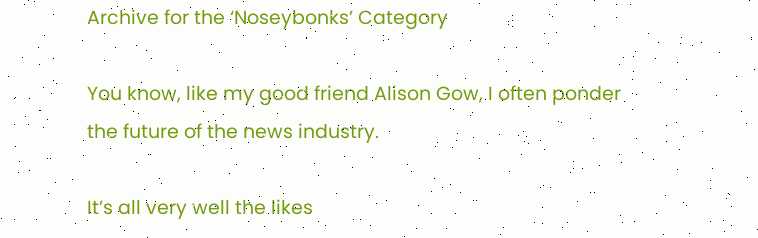Archive for the ‘Noseybonks’ Category

You know, like my good friend Alison Gow, I often ponder the future of the news industry.

It’s all very well the likes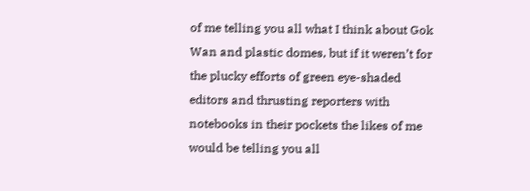of me telling you all what I think about Gok Wan and plastic domes, but if it weren’t for the plucky efforts of green eye-shaded editors and thrusting reporters with notebooks in their pockets the likes of me would be telling you all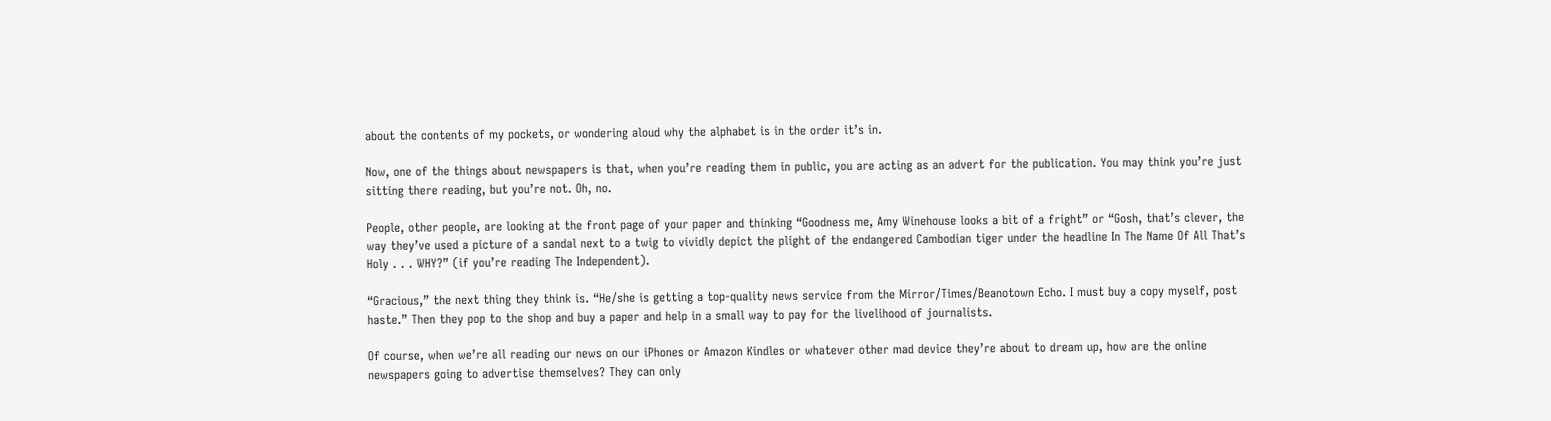about the contents of my pockets, or wondering aloud why the alphabet is in the order it’s in.

Now, one of the things about newspapers is that, when you’re reading them in public, you are acting as an advert for the publication. You may think you’re just sitting there reading, but you’re not. Oh, no.

People, other people, are looking at the front page of your paper and thinking “Goodness me, Amy Winehouse looks a bit of a fright” or “Gosh, that’s clever, the way they’ve used a picture of a sandal next to a twig to vividly depict the plight of the endangered Cambodian tiger under the headline In The Name Of All That’s Holy . . . WHY?” (if you’re reading The Independent).

“Gracious,” the next thing they think is. “He/she is getting a top-quality news service from the Mirror/Times/Beanotown Echo. I must buy a copy myself, post haste.” Then they pop to the shop and buy a paper and help in a small way to pay for the livelihood of journalists.

Of course, when we’re all reading our news on our iPhones or Amazon Kindles or whatever other mad device they’re about to dream up, how are the online newspapers going to advertise themselves? They can only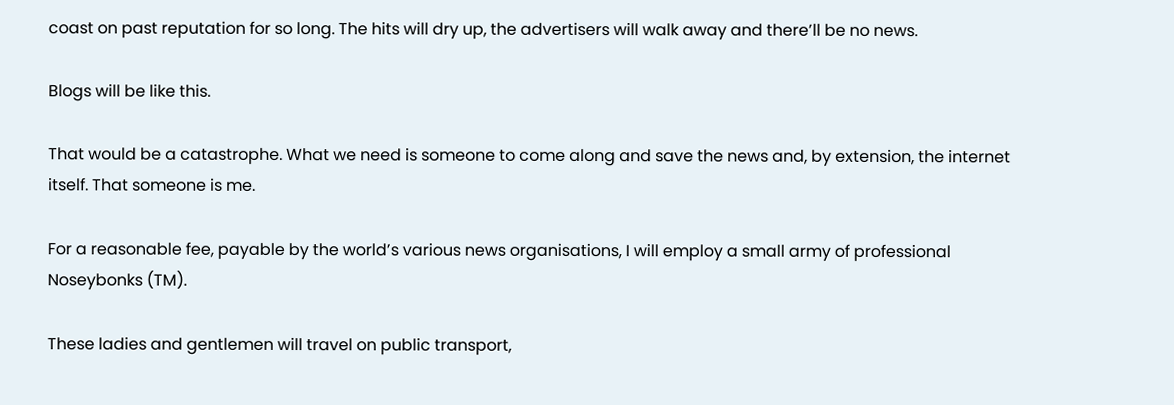coast on past reputation for so long. The hits will dry up, the advertisers will walk away and there’ll be no news.

Blogs will be like this.

That would be a catastrophe. What we need is someone to come along and save the news and, by extension, the internet itself. That someone is me.

For a reasonable fee, payable by the world’s various news organisations, I will employ a small army of professional Noseybonks (TM).

These ladies and gentlemen will travel on public transport,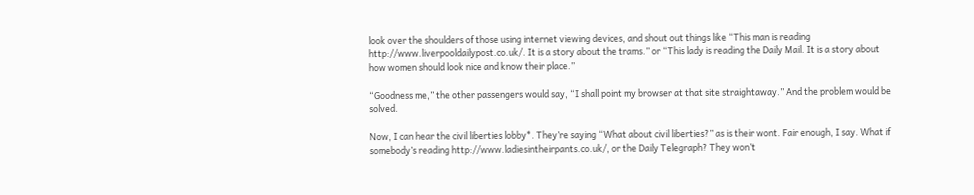look over the shoulders of those using internet viewing devices, and shout out things like “This man is reading http://www.liverpooldailypost.co.uk/. It is a story about the trams.” or “This lady is reading the Daily Mail. It is a story about how women should look nice and know their place.”

“Goodness me,” the other passengers would say, “I shall point my browser at that site straightaway.” And the problem would be solved.

Now, I can hear the civil liberties lobby*. They’re saying “What about civil liberties?” as is their wont. Fair enough, I say. What if somebody’s reading http://www.ladiesintheirpants.co.uk/, or the Daily Telegraph? They won’t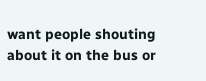want people shouting about it on the bus or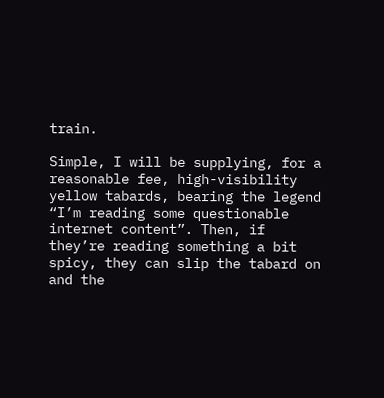train.

Simple, I will be supplying, for a reasonable fee, high-visibility yellow tabards, bearing the legend “I’m reading some questionable internet content”. Then, if they’re reading something a bit spicy, they can slip the tabard on and the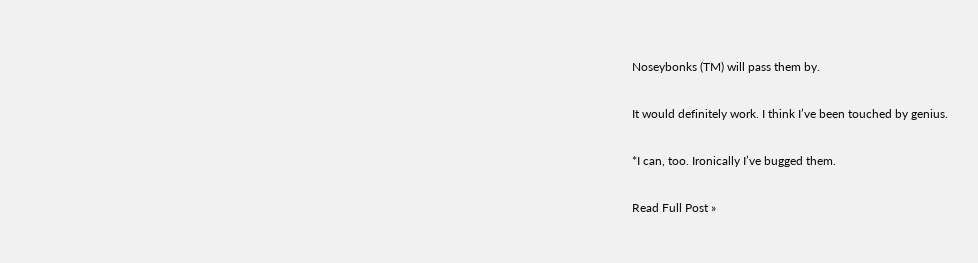Noseybonks (TM) will pass them by.

It would definitely work. I think I’ve been touched by genius.

*I can, too. Ironically I’ve bugged them.

Read Full Post »